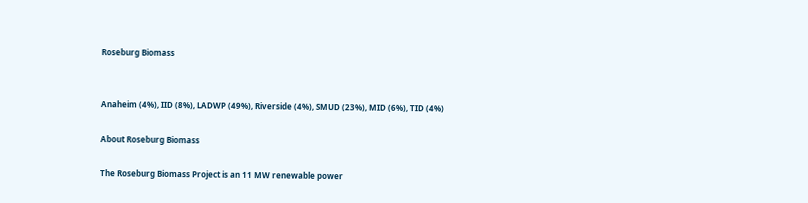Roseburg Biomass


Anaheim (4%), IID (8%), LADWP (49%), Riverside (4%), SMUD (23%), MID (6%), TID (4%)

About Roseburg Biomass

The Roseburg Biomass Project is an 11 MW renewable power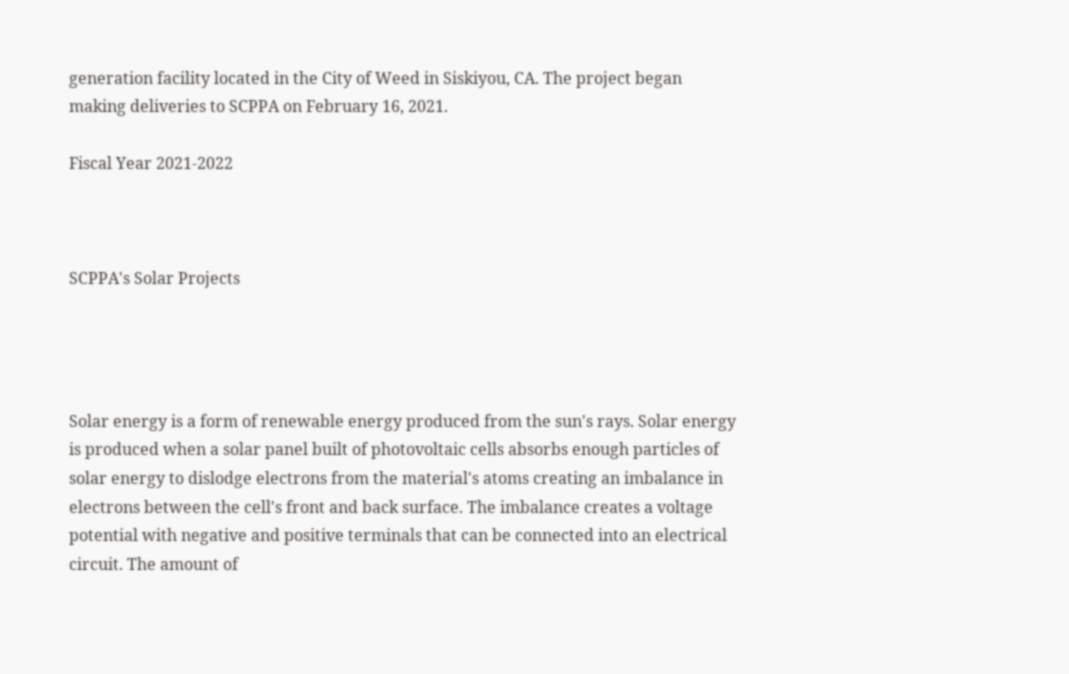generation facility located in the City of Weed in Siskiyou, CA. The project began making deliveries to SCPPA on February 16, 2021.

Fiscal Year 2021-2022



SCPPA's Solar Projects




Solar energy is a form of renewable energy produced from the sun's rays. Solar energy is produced when a solar panel built of photovoltaic cells absorbs enough particles of solar energy to dislodge electrons from the material's atoms creating an imbalance in electrons between the cell's front and back surface. The imbalance creates a voltage potential with negative and positive terminals that can be connected into an electrical circuit. The amount of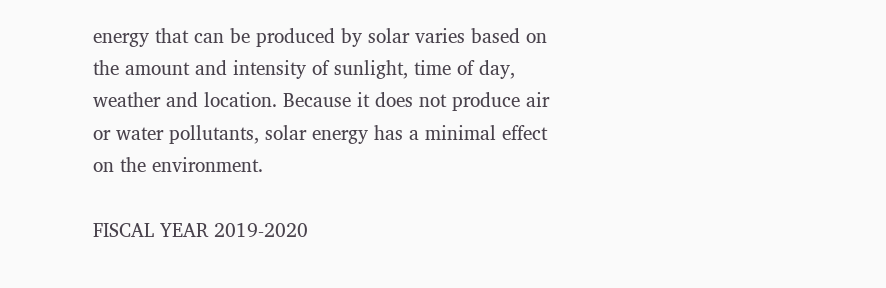energy that can be produced by solar varies based on the amount and intensity of sunlight, time of day, weather and location. Because it does not produce air or water pollutants, solar energy has a minimal effect on the environment.

FISCAL YEAR 2019-2020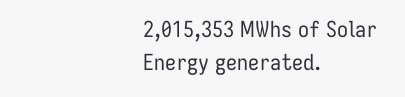2,015,353 MWhs of Solar Energy generated.